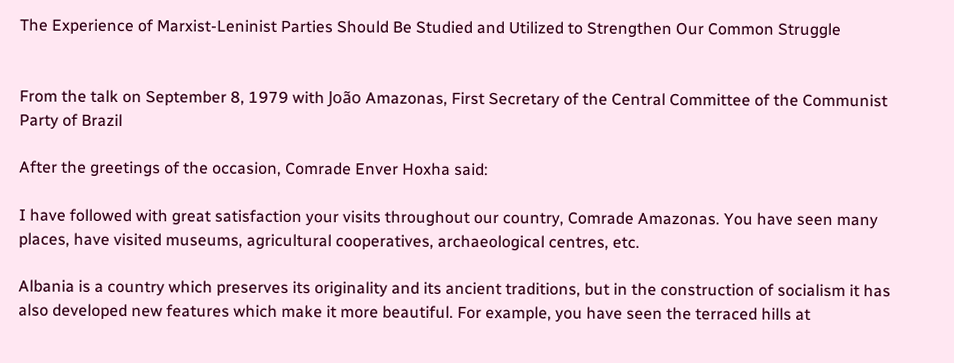The Experience of Marxist-Leninist Parties Should Be Studied and Utilized to Strengthen Our Common Struggle


From the talk on September 8, 1979 with João Amazonas, First Secretary of the Central Committee of the Communist Party of Brazil

After the greetings of the occasion, Comrade Enver Hoxha said:

I have followed with great satisfaction your visits throughout our country, Comrade Amazonas. You have seen many places, have visited museums, agricultural cooperatives, archaeological centres, etc.

Albania is a country which preserves its originality and its ancient traditions, but in the construction of socialism it has also developed new features which make it more beautiful. For example, you have seen the terraced hills at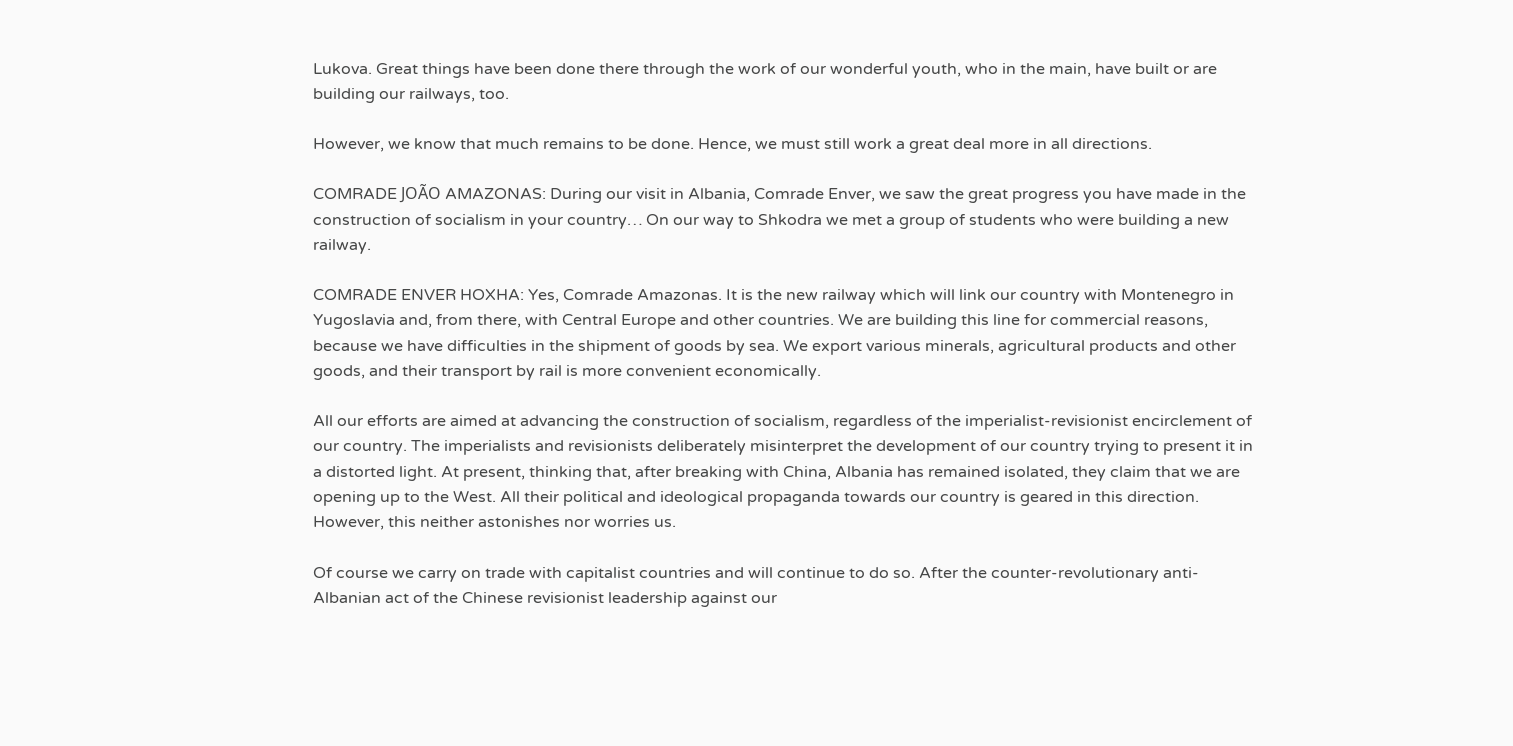Lukova. Great things have been done there through the work of our wonderful youth, who in the main, have built or are building our railways, too.

However, we know that much remains to be done. Hence, we must still work a great deal more in all directions.

COMRADE JOÃO AMAZONAS: During our visit in Albania, Comrade Enver, we saw the great progress you have made in the construction of socialism in your country… On our way to Shkodra we met a group of students who were building a new railway.

COMRADE ENVER HOXHA: Yes, Comrade Amazonas. It is the new railway which will link our country with Montenegro in Yugoslavia and, from there, with Central Europe and other countries. We are building this line for commercial reasons, because we have difficulties in the shipment of goods by sea. We export various minerals, agricultural products and other goods, and their transport by rail is more convenient economically.

All our efforts are aimed at advancing the construction of socialism, regardless of the imperialist-revisionist encirclement of our country. The imperialists and revisionists deliberately misinterpret the development of our country trying to present it in a distorted light. At present, thinking that, after breaking with China, Albania has remained isolated, they claim that we are opening up to the West. All their political and ideological propaganda towards our country is geared in this direction. However, this neither astonishes nor worries us.

Of course we carry on trade with capitalist countries and will continue to do so. After the counter-revolutionary anti-Albanian act of the Chinese revisionist leadership against our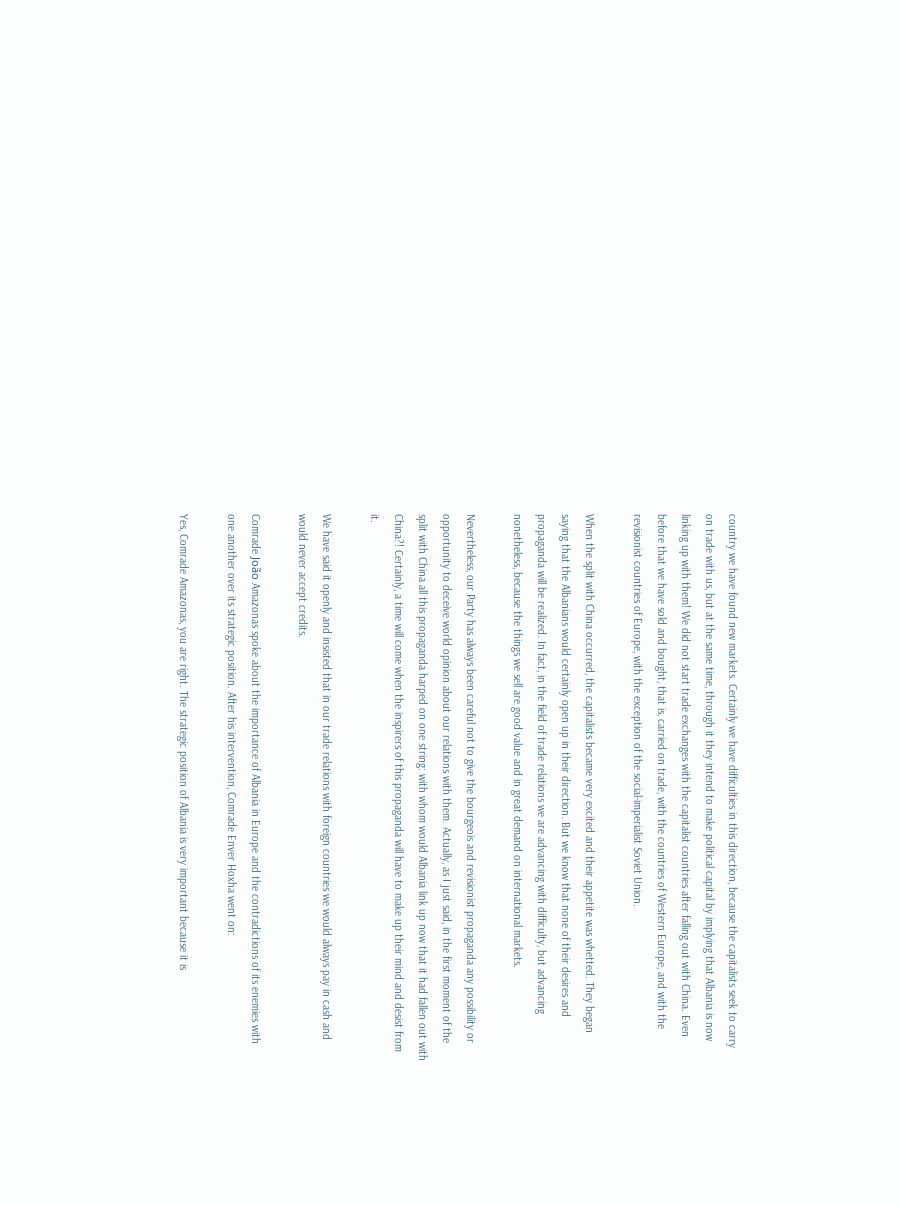country we have found new markets. Certainly we have difficulties in this direction, because the capitalists seek to carry on trade with us, but at the same time, through it they intend to make political capital by implying that Albania is now linking up with them! We did not start trade exchanges with the capitalist countries after falling out with China. Even before that we have sold and bought, that is, carried on trade, with the countries of Western Europe, and with the revisionist countries of Europe, with the exception of the social-imperialist Soviet Union.

When the split with China occurred, the capitalists became very excited and their appetite was whetted. They began saying that the Albanians would certainly open up in their direction. But we know that none of their desires and propaganda will be realized. In fact, in the field of trade relations we are advancing with difficulty, but advancing nonetheless, because the things we sell are good value and in great demand on international markets.

Nevertheless, our Party has always been careful not to give the bourgeois and revisionist propaganda any possibility or opportunity to deceive world opinion about our relations with them. Actually, as I just said, in the first moment of the split with China all this propaganda harped on one string: with whom would Albania link up now that it had fallen out with China?! Certainly, a time will come when the inspirers of this propaganda will have to make up their mind and desist from it.

We have said it openly and insisted that in our trade relations with foreign countries we would always pay in cash and would never accept credits.

Comrade João Amazonas spoke about the importance of Albania in Europe and the contradictions of its enemies with one another over its strategic position. After his intervention, Comrade Enver Hoxha went on:

Yes, Comrade Amazonas, you are right. The strategic position of Albania is very important because it is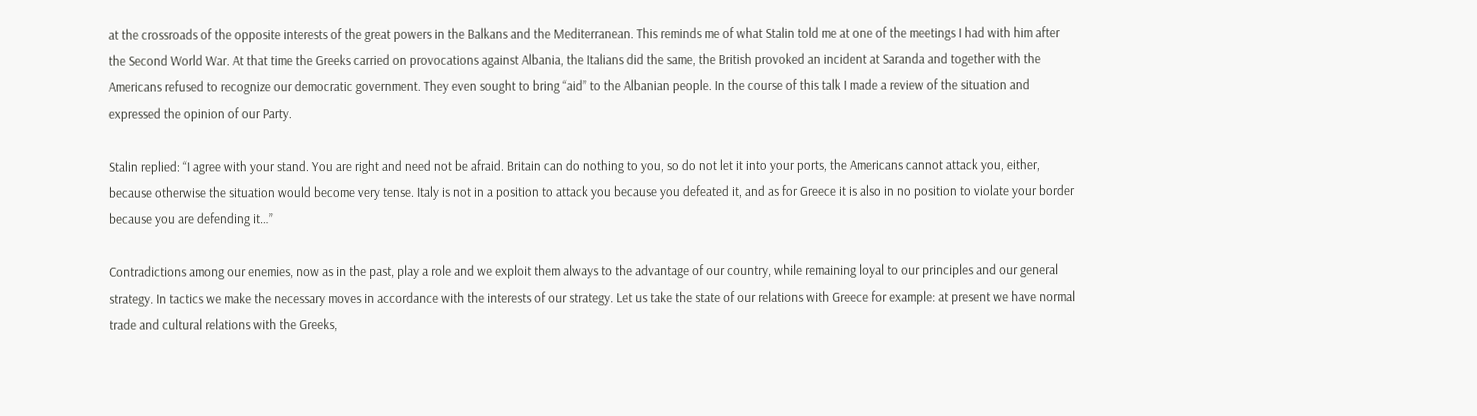at the crossroads of the opposite interests of the great powers in the Balkans and the Mediterranean. This reminds me of what Stalin told me at one of the meetings I had with him after the Second World War. At that time the Greeks carried on provocations against Albania, the Italians did the same, the British provoked an incident at Saranda and together with the Americans refused to recognize our democratic government. They even sought to bring “aid” to the Albanian people. In the course of this talk I made a review of the situation and expressed the opinion of our Party.

Stalin replied: “I agree with your stand. You are right and need not be afraid. Britain can do nothing to you, so do not let it into your ports, the Americans cannot attack you, either, because otherwise the situation would become very tense. Italy is not in a position to attack you because you defeated it, and as for Greece it is also in no position to violate your border because you are defending it…”

Contradictions among our enemies, now as in the past, play a role and we exploit them always to the advantage of our country, while remaining loyal to our principles and our general strategy. In tactics we make the necessary moves in accordance with the interests of our strategy. Let us take the state of our relations with Greece for example: at present we have normal trade and cultural relations with the Greeks,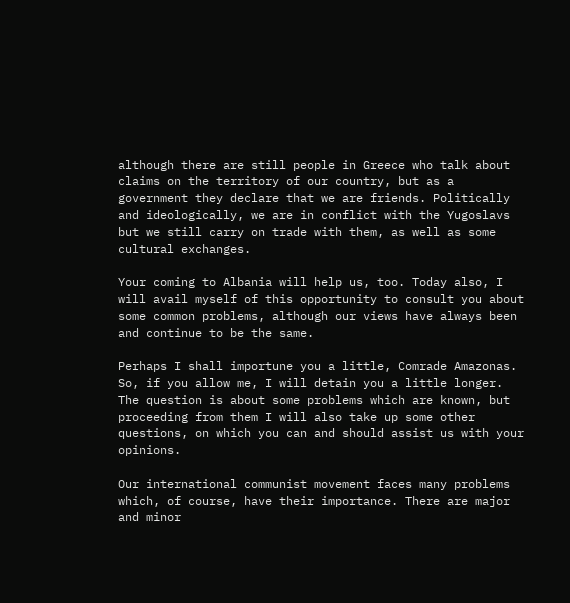although there are still people in Greece who talk about claims on the territory of our country, but as a government they declare that we are friends. Politically and ideologically, we are in conflict with the Yugoslavs but we still carry on trade with them, as well as some cultural exchanges.

Your coming to Albania will help us, too. Today also, I will avail myself of this opportunity to consult you about some common problems, although our views have always been and continue to be the same.

Perhaps I shall importune you a little, Comrade Amazonas. So, if you allow me, I will detain you a little longer. The question is about some problems which are known, but proceeding from them I will also take up some other questions, on which you can and should assist us with your opinions.

Our international communist movement faces many problems which, of course, have their importance. There are major and minor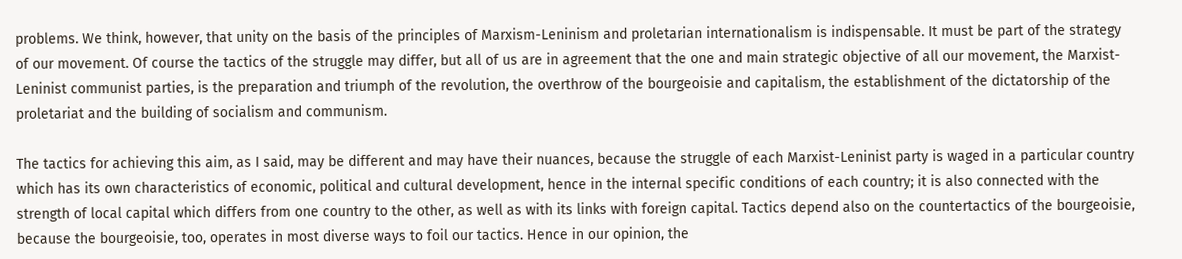problems. We think, however, that unity on the basis of the principles of Marxism-Leninism and proletarian internationalism is indispensable. It must be part of the strategy of our movement. Of course the tactics of the struggle may differ, but all of us are in agreement that the one and main strategic objective of all our movement, the Marxist-Leninist communist parties, is the preparation and triumph of the revolution, the overthrow of the bourgeoisie and capitalism, the establishment of the dictatorship of the proletariat and the building of socialism and communism.

The tactics for achieving this aim, as I said, may be different and may have their nuances, because the struggle of each Marxist-Leninist party is waged in a particular country which has its own characteristics of economic, political and cultural development, hence in the internal specific conditions of each country; it is also connected with the strength of local capital which differs from one country to the other, as well as with its links with foreign capital. Tactics depend also on the countertactics of the bourgeoisie, because the bourgeoisie, too, operates in most diverse ways to foil our tactics. Hence in our opinion, the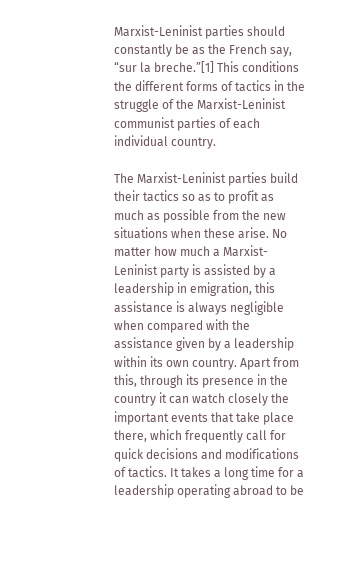Marxist-Leninist parties should constantly be as the French say, “sur la breche.”[1] This conditions the different forms of tactics in the struggle of the Marxist-Leninist communist parties of each individual country.

The Marxist-Leninist parties build their tactics so as to profit as much as possible from the new situations when these arise. No matter how much a Marxist-Leninist party is assisted by a leadership in emigration, this assistance is always negligible when compared with the assistance given by a leadership within its own country. Apart from this, through its presence in the country it can watch closely the important events that take place there, which frequently call for quick decisions and modifications of tactics. It takes a long time for a leadership operating abroad to be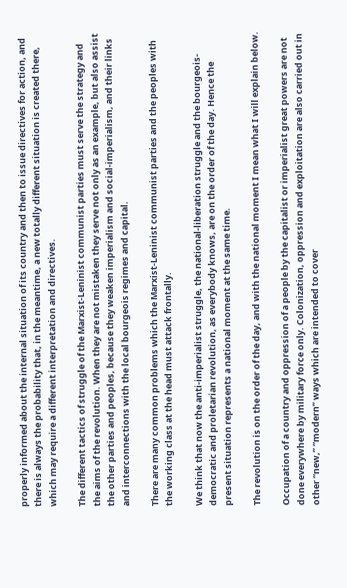properly informed about the internal situation of its country and then to issue directives for action, and there is always the probability that, in the meantime, a new totally different situation is created there, which may require a different interpretation and directives.

The different tactics of struggle of the Marxist-Leninist communist parties must serve the strategy and the aims of the revolution. When they are not mistaken they serve not only as an example, but also assist the other parties and peoples, because they weaken imperialism and social-imperialism, and their links and interconnections with the local bourgeois regimes and capital.

There are many common problems which the Marxist-Leninist communist parties and the peoples with the working class at the head must attack frontally.

We think that now the anti-imperialist struggle, the national-liberation struggle and the bourgeois-democratic and proletarian revolution, as everybody knows, are on the order of the day. Hence the present situation represents a national moment at the same time.

The revolution is on the order of the day, and with the national moment I mean what I will explain below.

Occupation of a country and oppression of a people by the capitalist or imperialist great powers are not done everywhere by military force only. Colonization, oppression and exploitation are also carried out in other “new,” “modern” ways which are intended to cover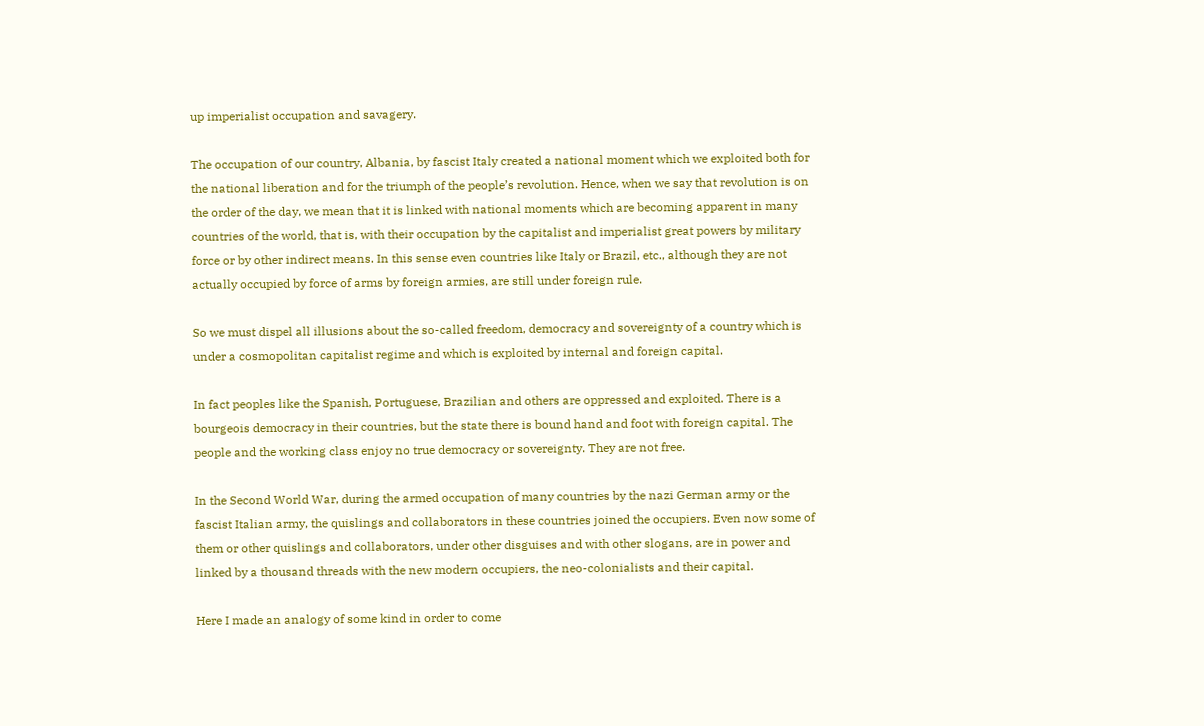up imperialist occupation and savagery.

The occupation of our country, Albania, by fascist Italy created a national moment which we exploited both for the national liberation and for the triumph of the people’s revolution. Hence, when we say that revolution is on the order of the day, we mean that it is linked with national moments which are becoming apparent in many countries of the world, that is, with their occupation by the capitalist and imperialist great powers by military force or by other indirect means. In this sense even countries like Italy or Brazil, etc., although they are not actually occupied by force of arms by foreign armies, are still under foreign rule.

So we must dispel all illusions about the so-called freedom, democracy and sovereignty of a country which is under a cosmopolitan capitalist regime and which is exploited by internal and foreign capital.

In fact peoples like the Spanish, Portuguese, Brazilian and others are oppressed and exploited. There is a bourgeois democracy in their countries, but the state there is bound hand and foot with foreign capital. The people and the working class enjoy no true democracy or sovereignty. They are not free.

In the Second World War, during the armed occupation of many countries by the nazi German army or the fascist Italian army, the quislings and collaborators in these countries joined the occupiers. Even now some of them or other quislings and collaborators, under other disguises and with other slogans, are in power and linked by a thousand threads with the new modern occupiers, the neo-colonialists and their capital.

Here I made an analogy of some kind in order to come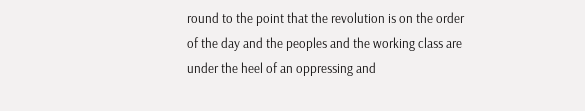round to the point that the revolution is on the order of the day and the peoples and the working class are under the heel of an oppressing and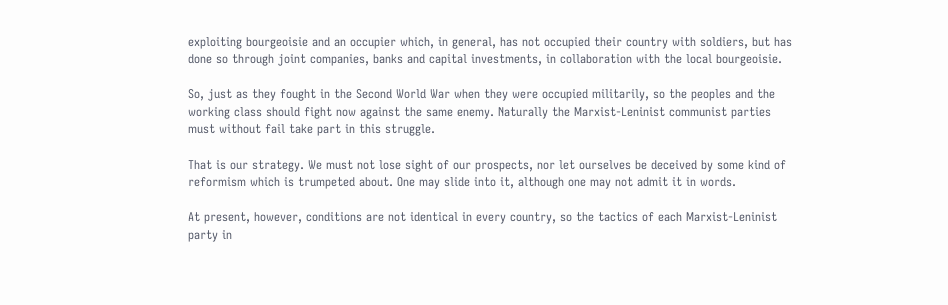exploiting bourgeoisie and an occupier which, in general, has not occupied their country with soldiers, but has done so through joint companies, banks and capital investments, in collaboration with the local bourgeoisie.

So, just as they fought in the Second World War when they were occupied militarily, so the peoples and the working class should fight now against the same enemy. Naturally the Marxist-Leninist communist parties must without fail take part in this struggle.

That is our strategy. We must not lose sight of our prospects, nor let ourselves be deceived by some kind of reformism which is trumpeted about. One may slide into it, although one may not admit it in words.

At present, however, conditions are not identical in every country, so the tactics of each Marxist-Leninist party in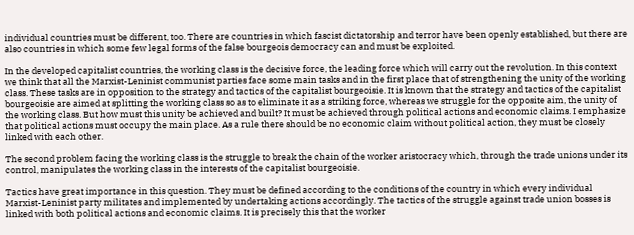individual countries must be different, too. There are countries in which fascist dictatorship and terror have been openly established, but there are also countries in which some few legal forms of the false bourgeois democracy can and must be exploited.

In the developed capitalist countries, the working class is the decisive force, the leading force which will carry out the revolution. In this context we think that all the Marxist-Leninist communist parties face some main tasks and in the first place that of strengthening the unity of the working class. These tasks are in opposition to the strategy and tactics of the capitalist bourgeoisie. It is known that the strategy and tactics of the capitalist bourgeoisie are aimed at splitting the working class so as to eliminate it as a striking force, whereas we struggle for the opposite aim, the unity of the working class. But how must this unity be achieved and built? It must be achieved through political actions and economic claims. I emphasize that political actions must occupy the main place. As a rule there should be no economic claim without political action, they must be closely linked with each other.

The second problem facing the working class is the struggle to break the chain of the worker aristocracy which, through the trade unions under its control, manipulates the working class in the interests of the capitalist bourgeoisie.

Tactics have great importance in this question. They must be defined according to the conditions of the country in which every individual Marxist-Leninist party militates and implemented by undertaking actions accordingly. The tactics of the struggle against trade union bosses is linked with both political actions and economic claims. It is precisely this that the worker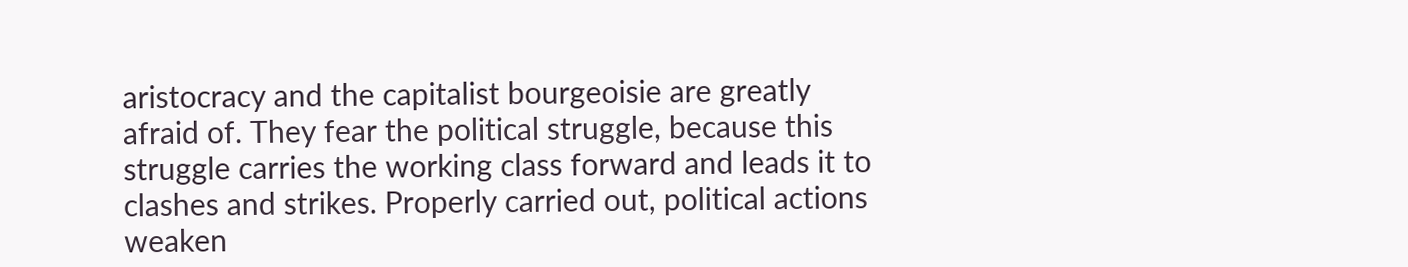aristocracy and the capitalist bourgeoisie are greatly afraid of. They fear the political struggle, because this struggle carries the working class forward and leads it to clashes and strikes. Properly carried out, political actions weaken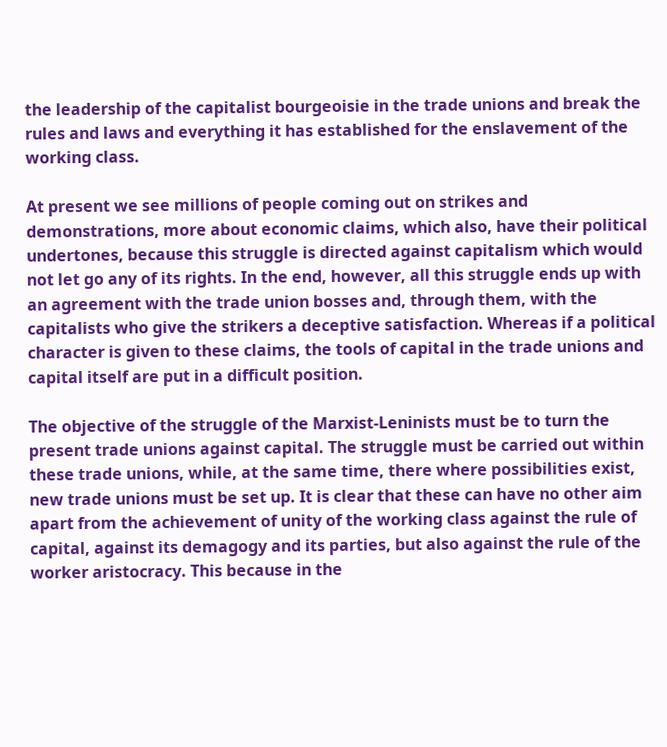the leadership of the capitalist bourgeoisie in the trade unions and break the rules and laws and everything it has established for the enslavement of the working class.

At present we see millions of people coming out on strikes and demonstrations, more about economic claims, which also, have their political undertones, because this struggle is directed against capitalism which would not let go any of its rights. In the end, however, all this struggle ends up with an agreement with the trade union bosses and, through them, with the capitalists who give the strikers a deceptive satisfaction. Whereas if a political character is given to these claims, the tools of capital in the trade unions and capital itself are put in a difficult position.

The objective of the struggle of the Marxist-Leninists must be to turn the present trade unions against capital. The struggle must be carried out within these trade unions, while, at the same time, there where possibilities exist, new trade unions must be set up. It is clear that these can have no other aim apart from the achievement of unity of the working class against the rule of capital, against its demagogy and its parties, but also against the rule of the worker aristocracy. This because in the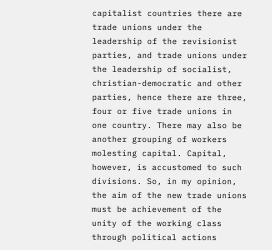capitalist countries there are trade unions under the leadership of the revisionist parties, and trade unions under the leadership of socialist, christian-democratic and other parties, hence there are three, four or five trade unions in one country. There may also be another grouping of workers molesting capital. Capital, however, is accustomed to such divisions. So, in my opinion, the aim of the new trade unions must be achievement of the unity of the working class through political actions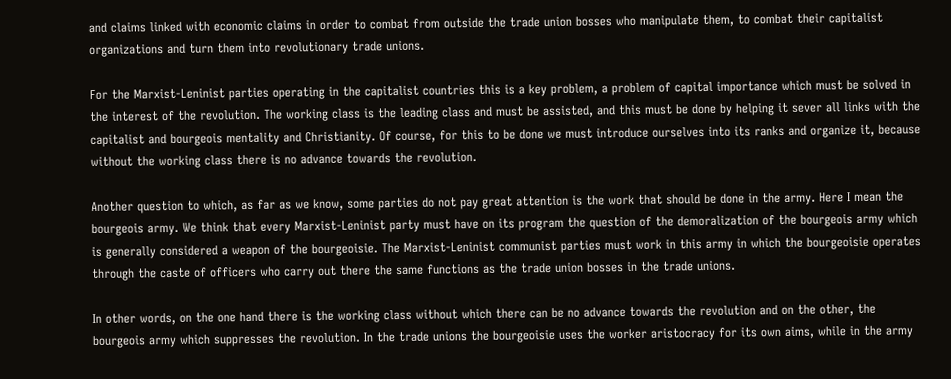and claims linked with economic claims in order to combat from outside the trade union bosses who manipulate them, to combat their capitalist organizations and turn them into revolutionary trade unions.

For the Marxist-Leninist parties operating in the capitalist countries this is a key problem, a problem of capital importance which must be solved in the interest of the revolution. The working class is the leading class and must be assisted, and this must be done by helping it sever all links with the capitalist and bourgeois mentality and Christianity. Of course, for this to be done we must introduce ourselves into its ranks and organize it, because without the working class there is no advance towards the revolution.

Another question to which, as far as we know, some parties do not pay great attention is the work that should be done in the army. Here I mean the bourgeois army. We think that every Marxist-Leninist party must have on its program the question of the demoralization of the bourgeois army which is generally considered a weapon of the bourgeoisie. The Marxist-Leninist communist parties must work in this army in which the bourgeoisie operates through the caste of officers who carry out there the same functions as the trade union bosses in the trade unions.

In other words, on the one hand there is the working class without which there can be no advance towards the revolution and on the other, the bourgeois army which suppresses the revolution. In the trade unions the bourgeoisie uses the worker aristocracy for its own aims, while in the army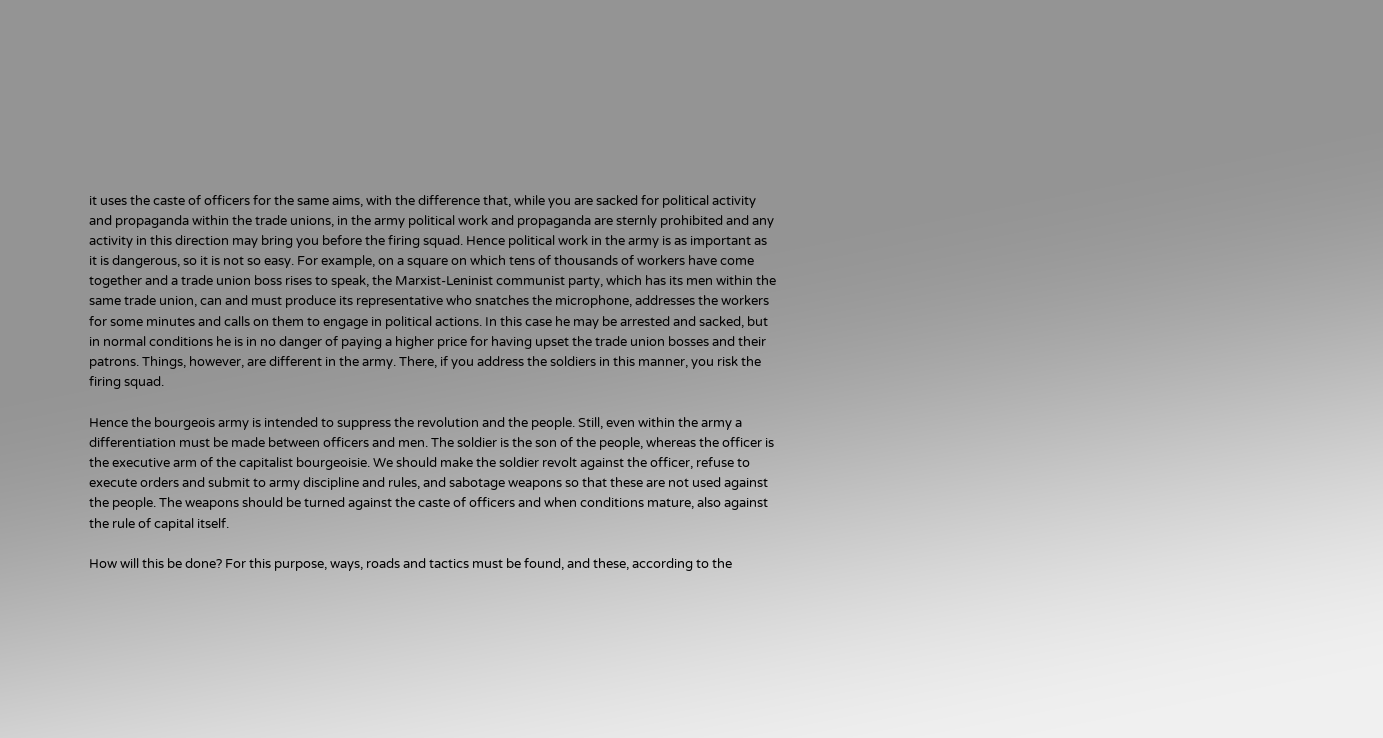it uses the caste of officers for the same aims, with the difference that, while you are sacked for political activity and propaganda within the trade unions, in the army political work and propaganda are sternly prohibited and any activity in this direction may bring you before the firing squad. Hence political work in the army is as important as it is dangerous, so it is not so easy. For example, on a square on which tens of thousands of workers have come together and a trade union boss rises to speak, the Marxist-Leninist communist party, which has its men within the same trade union, can and must produce its representative who snatches the microphone, addresses the workers for some minutes and calls on them to engage in political actions. In this case he may be arrested and sacked, but in normal conditions he is in no danger of paying a higher price for having upset the trade union bosses and their patrons. Things, however, are different in the army. There, if you address the soldiers in this manner, you risk the firing squad.

Hence the bourgeois army is intended to suppress the revolution and the people. Still, even within the army a differentiation must be made between officers and men. The soldier is the son of the people, whereas the officer is the executive arm of the capitalist bourgeoisie. We should make the soldier revolt against the officer, refuse to execute orders and submit to army discipline and rules, and sabotage weapons so that these are not used against the people. The weapons should be turned against the caste of officers and when conditions mature, also against the rule of capital itself.

How will this be done? For this purpose, ways, roads and tactics must be found, and these, according to the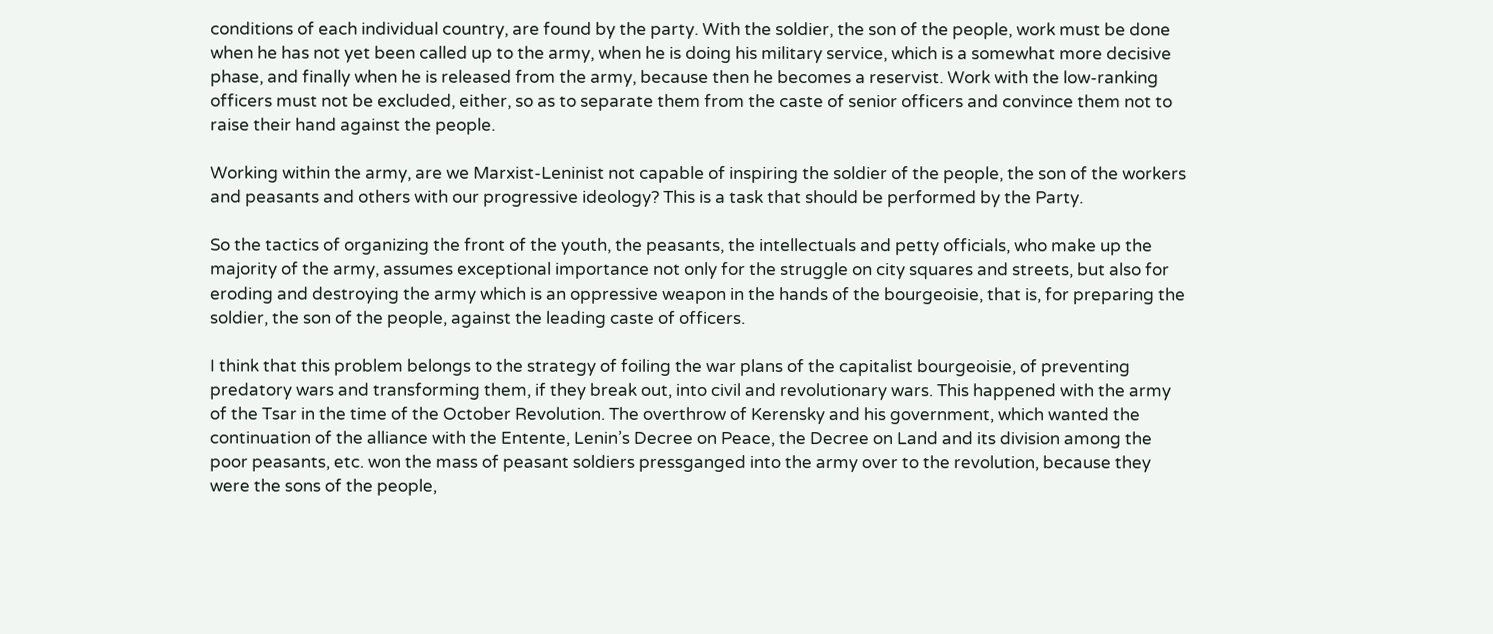conditions of each individual country, are found by the party. With the soldier, the son of the people, work must be done when he has not yet been called up to the army, when he is doing his military service, which is a somewhat more decisive phase, and finally when he is released from the army, because then he becomes a reservist. Work with the low-ranking officers must not be excluded, either, so as to separate them from the caste of senior officers and convince them not to raise their hand against the people.

Working within the army, are we Marxist-Leninist not capable of inspiring the soldier of the people, the son of the workers and peasants and others with our progressive ideology? This is a task that should be performed by the Party.

So the tactics of organizing the front of the youth, the peasants, the intellectuals and petty officials, who make up the majority of the army, assumes exceptional importance not only for the struggle on city squares and streets, but also for eroding and destroying the army which is an oppressive weapon in the hands of the bourgeoisie, that is, for preparing the soldier, the son of the people, against the leading caste of officers.

I think that this problem belongs to the strategy of foiling the war plans of the capitalist bourgeoisie, of preventing predatory wars and transforming them, if they break out, into civil and revolutionary wars. This happened with the army of the Tsar in the time of the October Revolution. The overthrow of Kerensky and his government, which wanted the continuation of the alliance with the Entente, Lenin’s Decree on Peace, the Decree on Land and its division among the poor peasants, etc. won the mass of peasant soldiers pressganged into the army over to the revolution, because they were the sons of the people,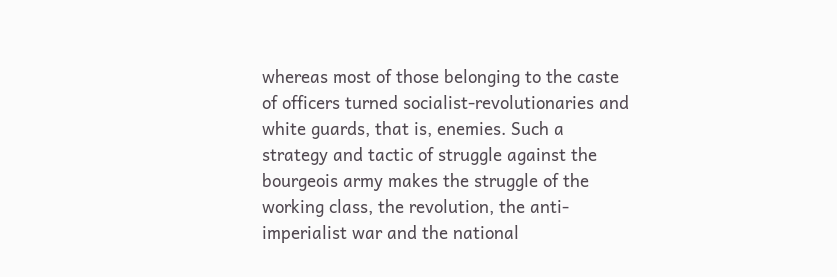whereas most of those belonging to the caste of officers turned socialist-revolutionaries and white guards, that is, enemies. Such a strategy and tactic of struggle against the bourgeois army makes the struggle of the working class, the revolution, the anti-imperialist war and the national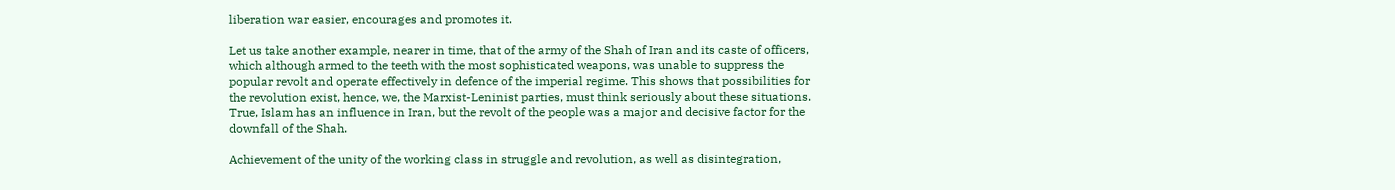liberation war easier, encourages and promotes it.

Let us take another example, nearer in time, that of the army of the Shah of Iran and its caste of officers, which although armed to the teeth with the most sophisticated weapons, was unable to suppress the popular revolt and operate effectively in defence of the imperial regime. This shows that possibilities for the revolution exist, hence, we, the Marxist-Leninist parties, must think seriously about these situations. True, Islam has an influence in Iran, but the revolt of the people was a major and decisive factor for the downfall of the Shah.

Achievement of the unity of the working class in struggle and revolution, as well as disintegration,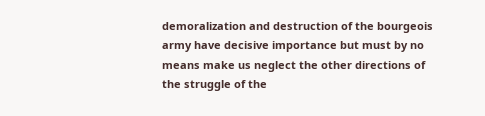demoralization and destruction of the bourgeois army have decisive importance but must by no means make us neglect the other directions of the struggle of the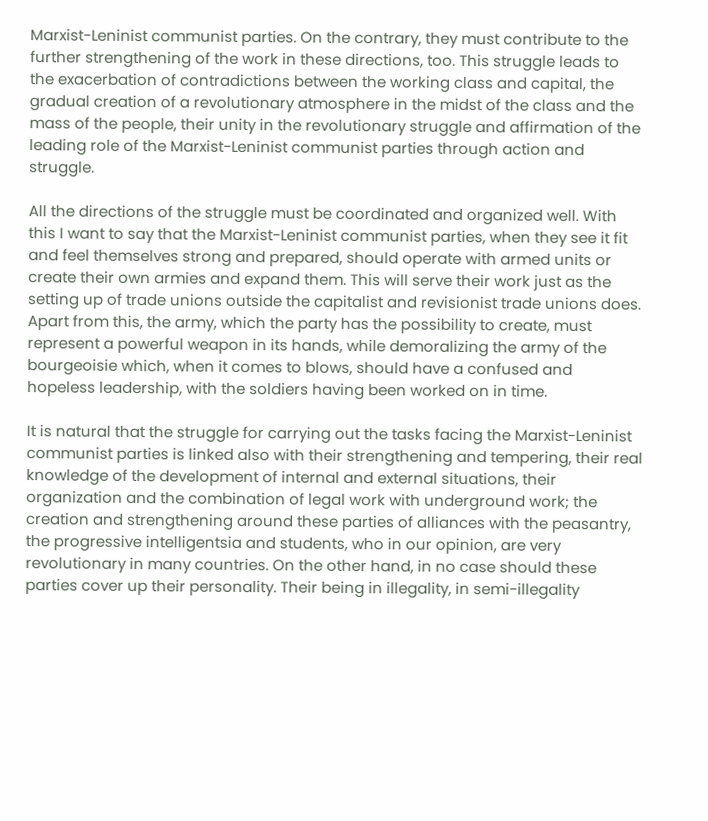Marxist-Leninist communist parties. On the contrary, they must contribute to the further strengthening of the work in these directions, too. This struggle leads to the exacerbation of contradictions between the working class and capital, the gradual creation of a revolutionary atmosphere in the midst of the class and the mass of the people, their unity in the revolutionary struggle and affirmation of the leading role of the Marxist-Leninist communist parties through action and struggle.

All the directions of the struggle must be coordinated and organized well. With this I want to say that the Marxist-Leninist communist parties, when they see it fit and feel themselves strong and prepared, should operate with armed units or create their own armies and expand them. This will serve their work just as the setting up of trade unions outside the capitalist and revisionist trade unions does. Apart from this, the army, which the party has the possibility to create, must represent a powerful weapon in its hands, while demoralizing the army of the bourgeoisie which, when it comes to blows, should have a confused and hopeless leadership, with the soldiers having been worked on in time.

It is natural that the struggle for carrying out the tasks facing the Marxist-Leninist communist parties is linked also with their strengthening and tempering, their real knowledge of the development of internal and external situations, their organization and the combination of legal work with underground work; the creation and strengthening around these parties of alliances with the peasantry, the progressive intelligentsia and students, who in our opinion, are very revolutionary in many countries. On the other hand, in no case should these parties cover up their personality. Their being in illegality, in semi-illegality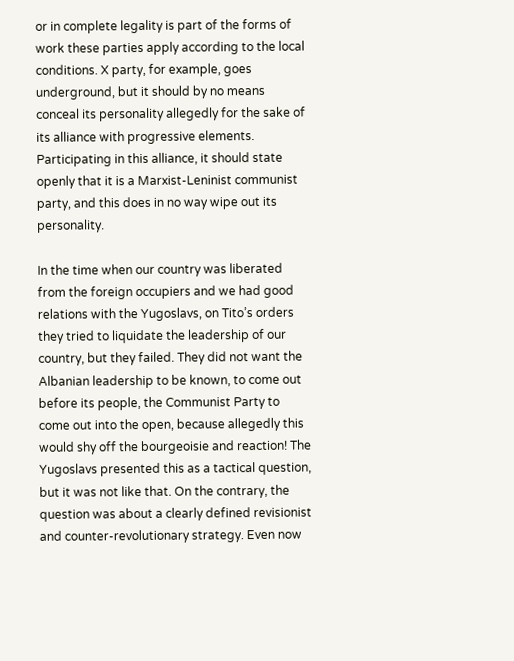or in complete legality is part of the forms of work these parties apply according to the local conditions. X party, for example, goes underground, but it should by no means conceal its personality allegedly for the sake of its alliance with progressive elements. Participating in this alliance, it should state openly that it is a Marxist-Leninist communist party, and this does in no way wipe out its personality.

In the time when our country was liberated from the foreign occupiers and we had good relations with the Yugoslavs, on Tito’s orders they tried to liquidate the leadership of our country, but they failed. They did not want the Albanian leadership to be known, to come out before its people, the Communist Party to come out into the open, because allegedly this would shy off the bourgeoisie and reaction! The Yugoslavs presented this as a tactical question, but it was not like that. On the contrary, the question was about a clearly defined revisionist and counter-revolutionary strategy. Even now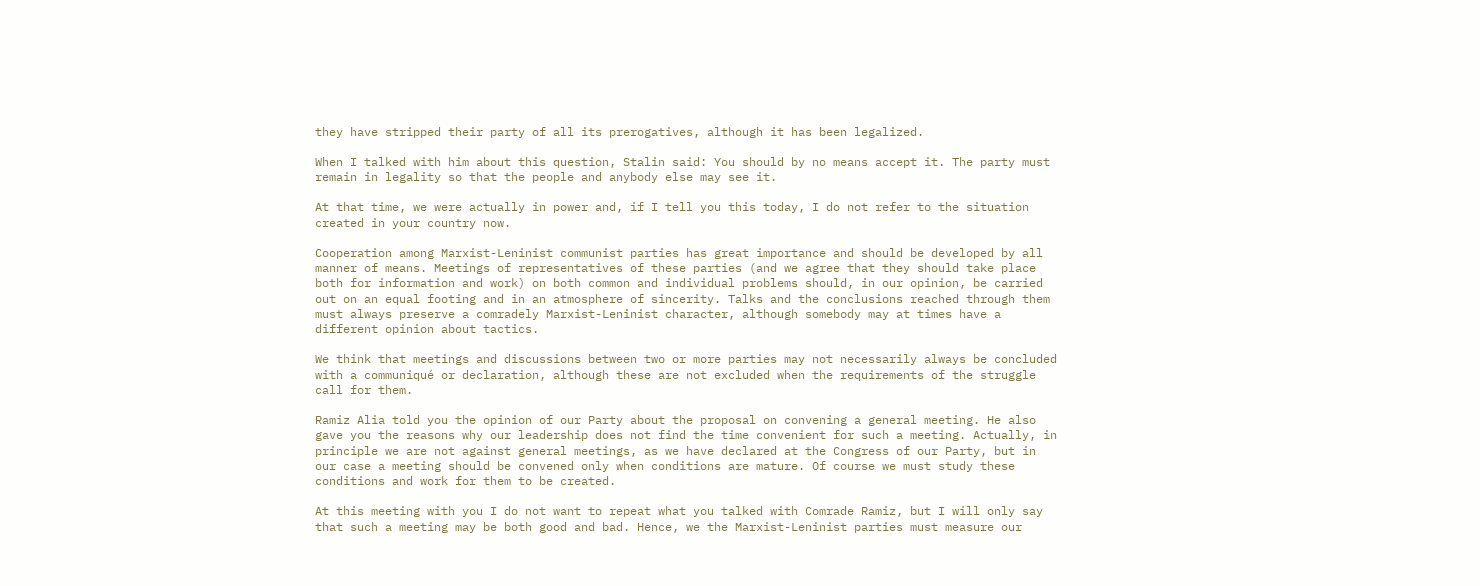they have stripped their party of all its prerogatives, although it has been legalized.

When I talked with him about this question, Stalin said: You should by no means accept it. The party must remain in legality so that the people and anybody else may see it.

At that time, we were actually in power and, if I tell you this today, I do not refer to the situation created in your country now.

Cooperation among Marxist-Leninist communist parties has great importance and should be developed by all manner of means. Meetings of representatives of these parties (and we agree that they should take place both for information and work) on both common and individual problems should, in our opinion, be carried out on an equal footing and in an atmosphere of sincerity. Talks and the conclusions reached through them must always preserve a comradely Marxist-Leninist character, although somebody may at times have a different opinion about tactics.

We think that meetings and discussions between two or more parties may not necessarily always be concluded with a communiqué or declaration, although these are not excluded when the requirements of the struggle call for them.

Ramiz Alia told you the opinion of our Party about the proposal on convening a general meeting. He also gave you the reasons why our leadership does not find the time convenient for such a meeting. Actually, in principle we are not against general meetings, as we have declared at the Congress of our Party, but in our case a meeting should be convened only when conditions are mature. Of course we must study these conditions and work for them to be created.

At this meeting with you I do not want to repeat what you talked with Comrade Ramiz, but I will only say that such a meeting may be both good and bad. Hence, we the Marxist-Leninist parties must measure our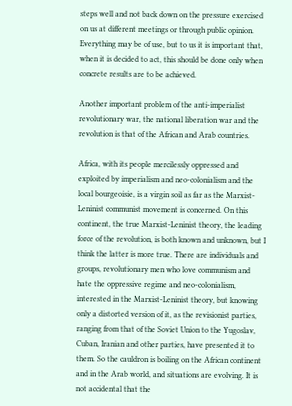steps well and not back down on the pressure exercised on us at different meetings or through public opinion. Everything may be of use, but to us it is important that, when it is decided to act, this should be done only when concrete results are to be achieved.

Another important problem of the anti-imperialist revolutionary war, the national liberation war and the revolution is that of the African and Arab countries.

Africa, with its people mercilessly oppressed and exploited by imperialism and neo-colonialism and the local bourgeoisie, is a virgin soil as far as the Marxist-Leninist communist movement is concerned. On this continent, the true Marxist-Leninist theory, the leading force of the revolution, is both known and unknown, but I think the latter is more true. There are individuals and groups, revolutionary men who love communism and hate the oppressive regime and neo-colonialism, interested in the Marxist-Leninist theory, but knowing only a distorted version of it, as the revisionist parties, ranging from that of the Soviet Union to the Yugoslav, Cuban, Iranian and other parties, have presented it to them. So the cauldron is boiling on the African continent and in the Arab world, and situations are evolving. It is not accidental that the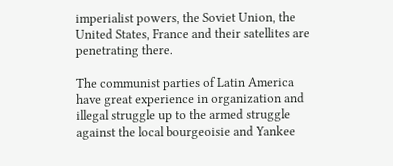imperialist powers, the Soviet Union, the United States, France and their satellites are penetrating there.

The communist parties of Latin America have great experience in organization and illegal struggle up to the armed struggle against the local bourgeoisie and Yankee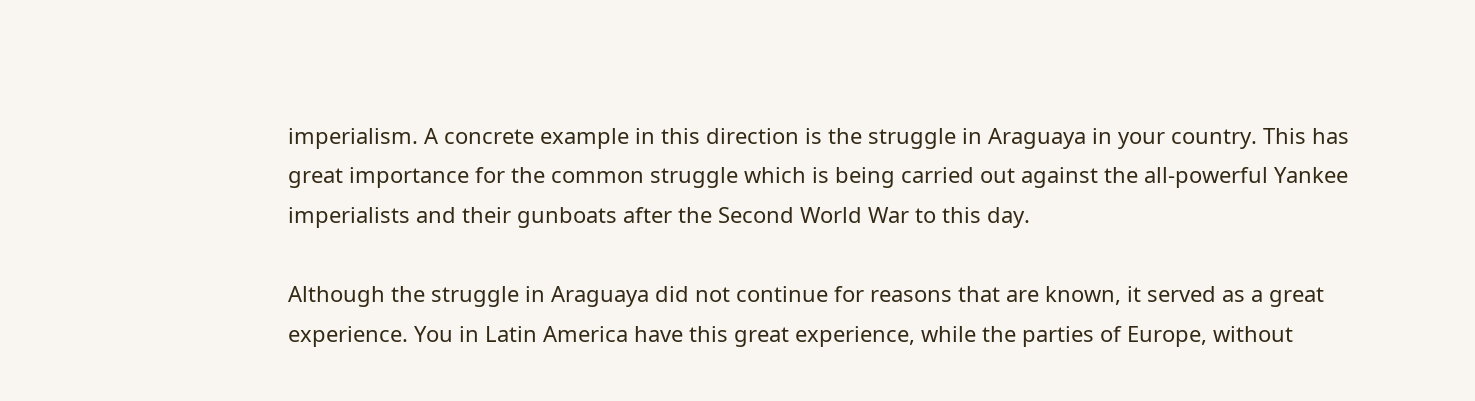imperialism. A concrete example in this direction is the struggle in Araguaya in your country. This has great importance for the common struggle which is being carried out against the all-powerful Yankee imperialists and their gunboats after the Second World War to this day.

Although the struggle in Araguaya did not continue for reasons that are known, it served as a great experience. You in Latin America have this great experience, while the parties of Europe, without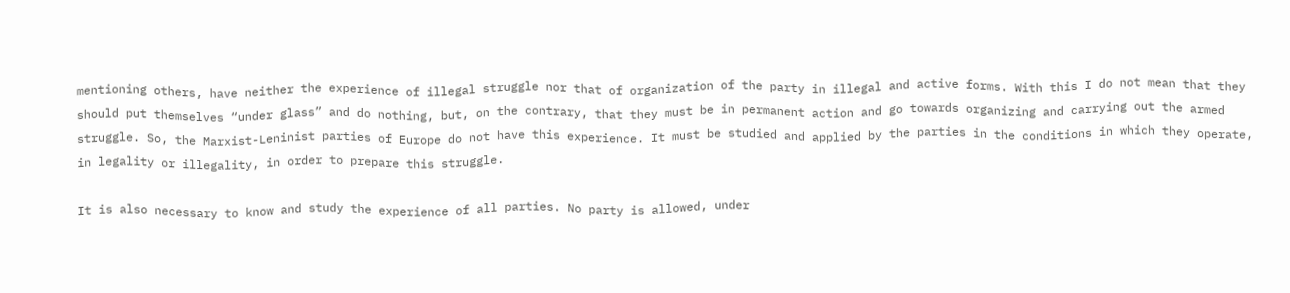mentioning others, have neither the experience of illegal struggle nor that of organization of the party in illegal and active forms. With this I do not mean that they should put themselves “under glass” and do nothing, but, on the contrary, that they must be in permanent action and go towards organizing and carrying out the armed struggle. So, the Marxist-Leninist parties of Europe do not have this experience. It must be studied and applied by the parties in the conditions in which they operate, in legality or illegality, in order to prepare this struggle.

It is also necessary to know and study the experience of all parties. No party is allowed, under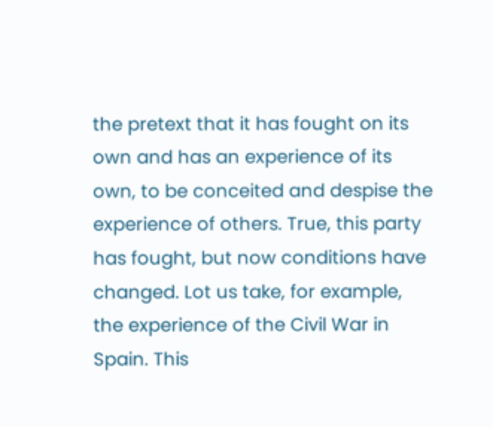the pretext that it has fought on its own and has an experience of its own, to be conceited and despise the experience of others. True, this party has fought, but now conditions have changed. Lot us take, for example, the experience of the Civil War in Spain. This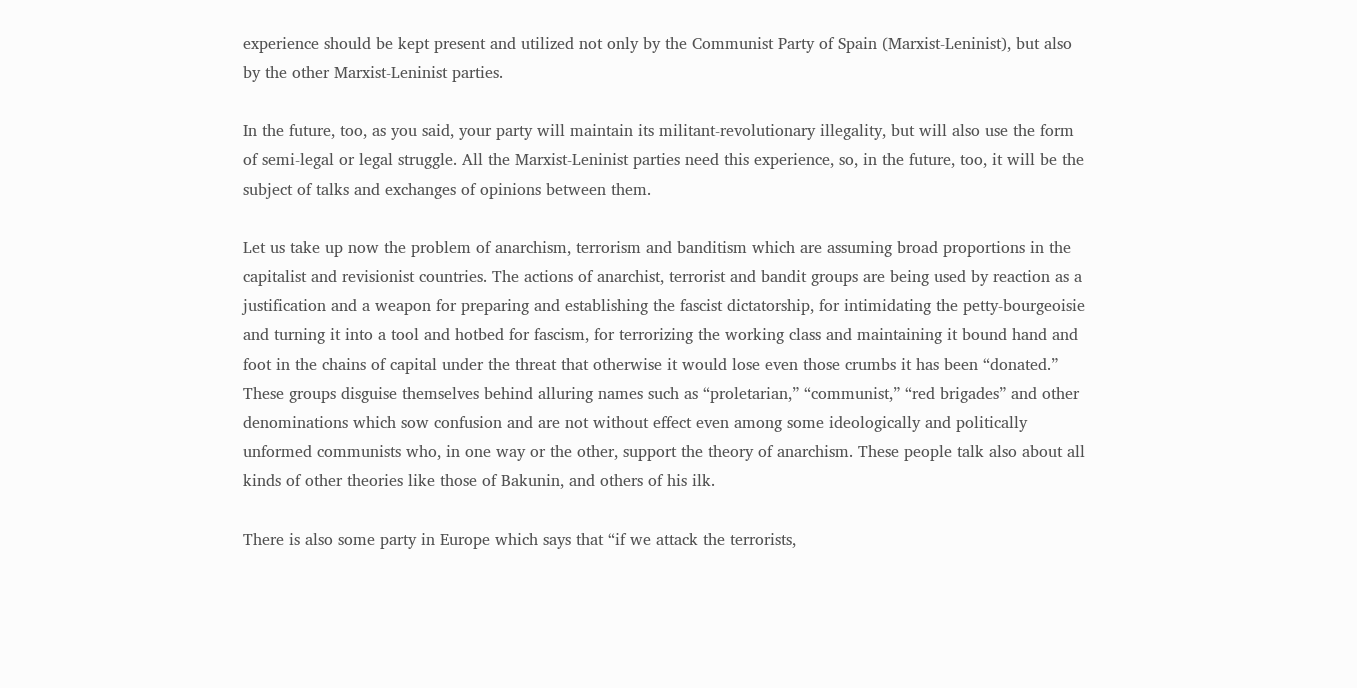experience should be kept present and utilized not only by the Communist Party of Spain (Marxist-Leninist), but also by the other Marxist-Leninist parties.

In the future, too, as you said, your party will maintain its militant-revolutionary illegality, but will also use the form of semi-legal or legal struggle. All the Marxist-Leninist parties need this experience, so, in the future, too, it will be the subject of talks and exchanges of opinions between them.

Let us take up now the problem of anarchism, terrorism and banditism which are assuming broad proportions in the capitalist and revisionist countries. The actions of anarchist, terrorist and bandit groups are being used by reaction as a justification and a weapon for preparing and establishing the fascist dictatorship, for intimidating the petty-bourgeoisie and turning it into a tool and hotbed for fascism, for terrorizing the working class and maintaining it bound hand and foot in the chains of capital under the threat that otherwise it would lose even those crumbs it has been “donated.” These groups disguise themselves behind alluring names such as “proletarian,” “communist,” “red brigades” and other denominations which sow confusion and are not without effect even among some ideologically and politically unformed communists who, in one way or the other, support the theory of anarchism. These people talk also about all kinds of other theories like those of Bakunin, and others of his ilk.

There is also some party in Europe which says that “if we attack the terrorists,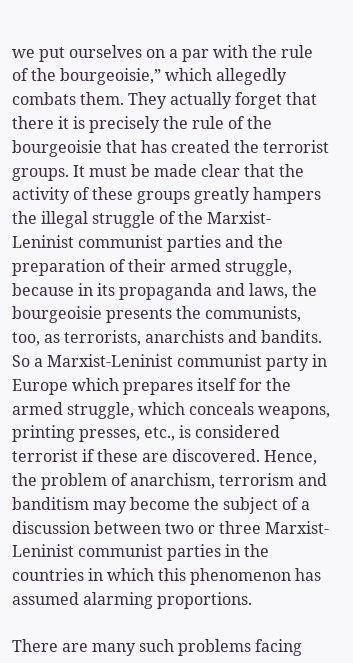we put ourselves on a par with the rule of the bourgeoisie,” which allegedly combats them. They actually forget that there it is precisely the rule of the bourgeoisie that has created the terrorist groups. It must be made clear that the activity of these groups greatly hampers the illegal struggle of the Marxist-Leninist communist parties and the preparation of their armed struggle, because in its propaganda and laws, the bourgeoisie presents the communists, too, as terrorists, anarchists and bandits. So a Marxist-Leninist communist party in Europe which prepares itself for the armed struggle, which conceals weapons, printing presses, etc., is considered terrorist if these are discovered. Hence, the problem of anarchism, terrorism and banditism may become the subject of a discussion between two or three Marxist-Leninist communist parties in the countries in which this phenomenon has assumed alarming proportions.

There are many such problems facing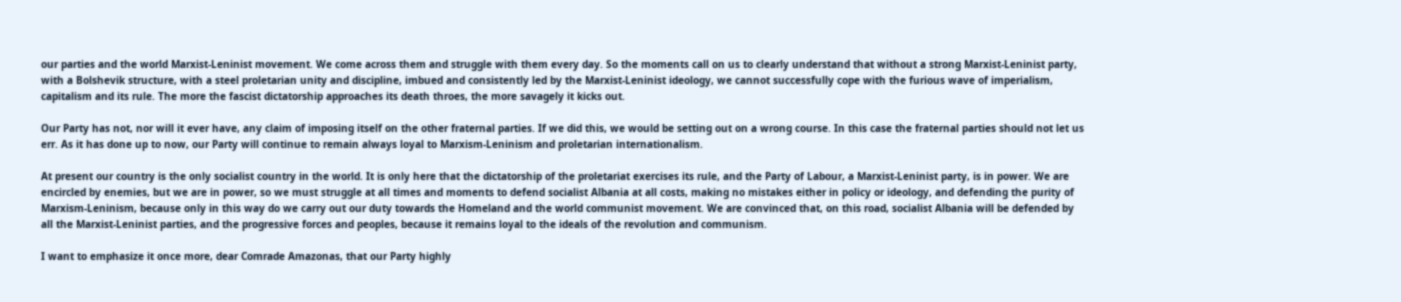our parties and the world Marxist-Leninist movement. We come across them and struggle with them every day. So the moments call on us to clearly understand that without a strong Marxist-Leninist party, with a Bolshevik structure, with a steel proletarian unity and discipline, imbued and consistently led by the Marxist-Leninist ideology, we cannot successfully cope with the furious wave of imperialism, capitalism and its rule. The more the fascist dictatorship approaches its death throes, the more savagely it kicks out.

Our Party has not, nor will it ever have, any claim of imposing itself on the other fraternal parties. If we did this, we would be setting out on a wrong course. In this case the fraternal parties should not let us err. As it has done up to now, our Party will continue to remain always loyal to Marxism-Leninism and proletarian internationalism.

At present our country is the only socialist country in the world. It is only here that the dictatorship of the proletariat exercises its rule, and the Party of Labour, a Marxist-Leninist party, is in power. We are encircled by enemies, but we are in power, so we must struggle at all times and moments to defend socialist Albania at all costs, making no mistakes either in policy or ideology, and defending the purity of Marxism-Leninism, because only in this way do we carry out our duty towards the Homeland and the world communist movement. We are convinced that, on this road, socialist Albania will be defended by all the Marxist-Leninist parties, and the progressive forces and peoples, because it remains loyal to the ideals of the revolution and communism.

I want to emphasize it once more, dear Comrade Amazonas, that our Party highly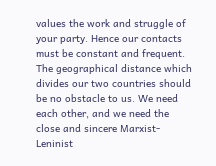values the work and struggle of your party. Hence our contacts must be constant and frequent. The geographical distance which divides our two countries should be no obstacle to us. We need each other, and we need the close and sincere Marxist-Leninist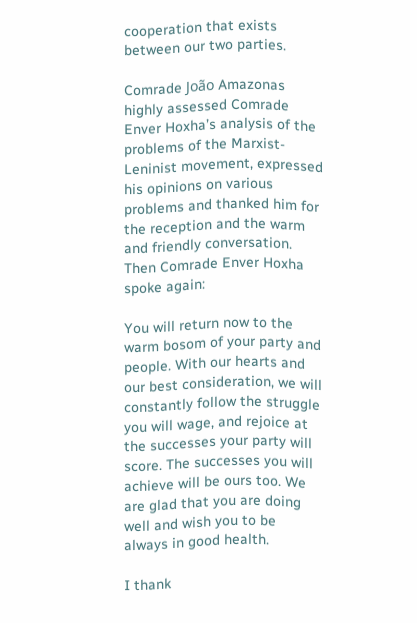cooperation that exists between our two parties.

Comrade João Amazonas highly assessed Comrade Enver Hoxha’s analysis of the problems of the Marxist-Leninist movement, expressed his opinions on various problems and thanked him for the reception and the warm and friendly conversation. Then Comrade Enver Hoxha spoke again:

You will return now to the warm bosom of your party and people. With our hearts and our best consideration, we will constantly follow the struggle you will wage, and rejoice at the successes your party will score. The successes you will achieve will be ours too. We are glad that you are doing well and wish you to be always in good health.

I thank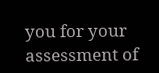you for your assessment of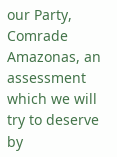our Party, Comrade Amazonas, an assessment which we will try to deserve by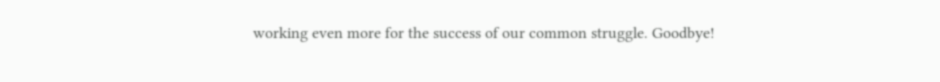working even more for the success of our common struggle. Goodbye!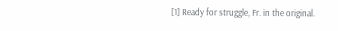[1] Ready for struggle, Fr. in the original.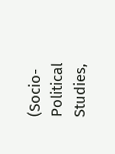(Socio-Political Studies,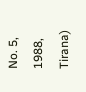No. 5, 1988, Tirana)